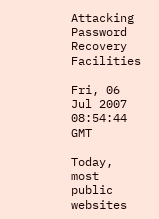Attacking Password Recovery Facilities

Fri, 06 Jul 2007 08:54:44 GMT

Today, most public websites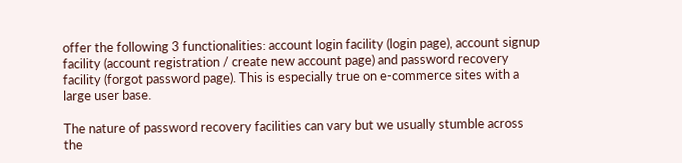offer the following 3 functionalities: account login facility (login page), account signup facility (account registration / create new account page) and password recovery facility (forgot password page). This is especially true on e-commerce sites with a large user base.

The nature of password recovery facilities can vary but we usually stumble across the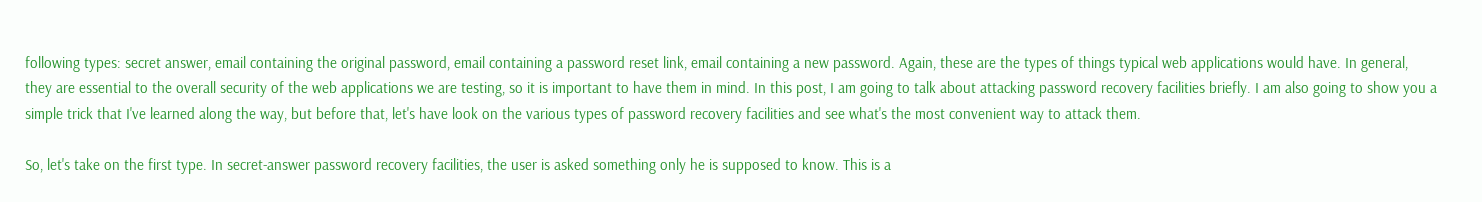following types: secret answer, email containing the original password, email containing a password reset link, email containing a new password. Again, these are the types of things typical web applications would have. In general, they are essential to the overall security of the web applications we are testing, so it is important to have them in mind. In this post, I am going to talk about attacking password recovery facilities briefly. I am also going to show you a simple trick that I've learned along the way, but before that, let's have look on the various types of password recovery facilities and see what's the most convenient way to attack them.

So, let's take on the first type. In secret-answer password recovery facilities, the user is asked something only he is supposed to know. This is a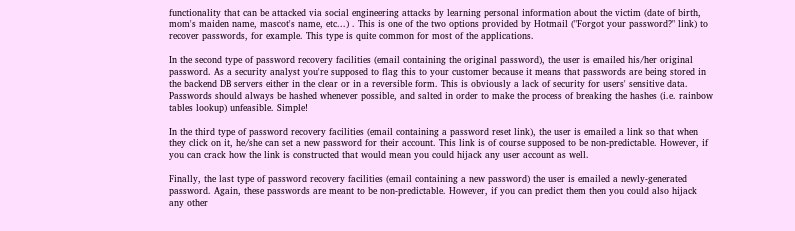functionality that can be attacked via social engineering attacks by learning personal information about the victim (date of birth, mom's maiden name, mascot's name, etc...) . This is one of the two options provided by Hotmail ("Forgot your password?" link) to recover passwords, for example. This type is quite common for most of the applications.

In the second type of password recovery facilities (email containing the original password), the user is emailed his/her original password. As a security analyst you're supposed to flag this to your customer because it means that passwords are being stored in the backend DB servers either in the clear or in a reversible form. This is obviously a lack of security for users' sensitive data. Passwords should always be hashed whenever possible, and salted in order to make the process of breaking the hashes (i.e. rainbow tables lookup) unfeasible. Simple!

In the third type of password recovery facilities (email containing a password reset link), the user is emailed a link so that when they click on it, he/she can set a new password for their account. This link is of course supposed to be non-predictable. However, if you can crack how the link is constructed that would mean you could hijack any user account as well.

Finally, the last type of password recovery facilities (email containing a new password) the user is emailed a newly-generated password. Again, these passwords are meant to be non-predictable. However, if you can predict them then you could also hijack any other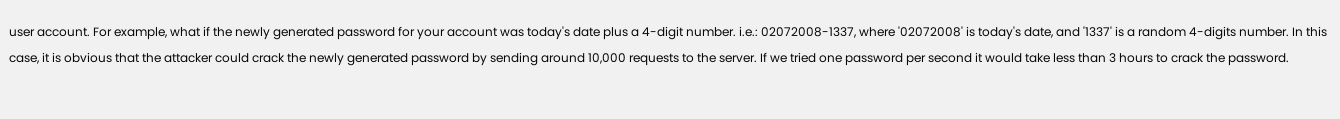user account. For example, what if the newly generated password for your account was today's date plus a 4-digit number. i.e.: 02072008-1337, where '02072008' is today's date, and '1337' is a random 4-digits number. In this case, it is obvious that the attacker could crack the newly generated password by sending around 10,000 requests to the server. If we tried one password per second it would take less than 3 hours to crack the password.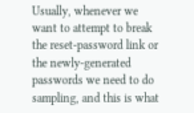Usually, whenever we want to attempt to break the reset-password link or the newly-generated passwords we need to do sampling, and this is what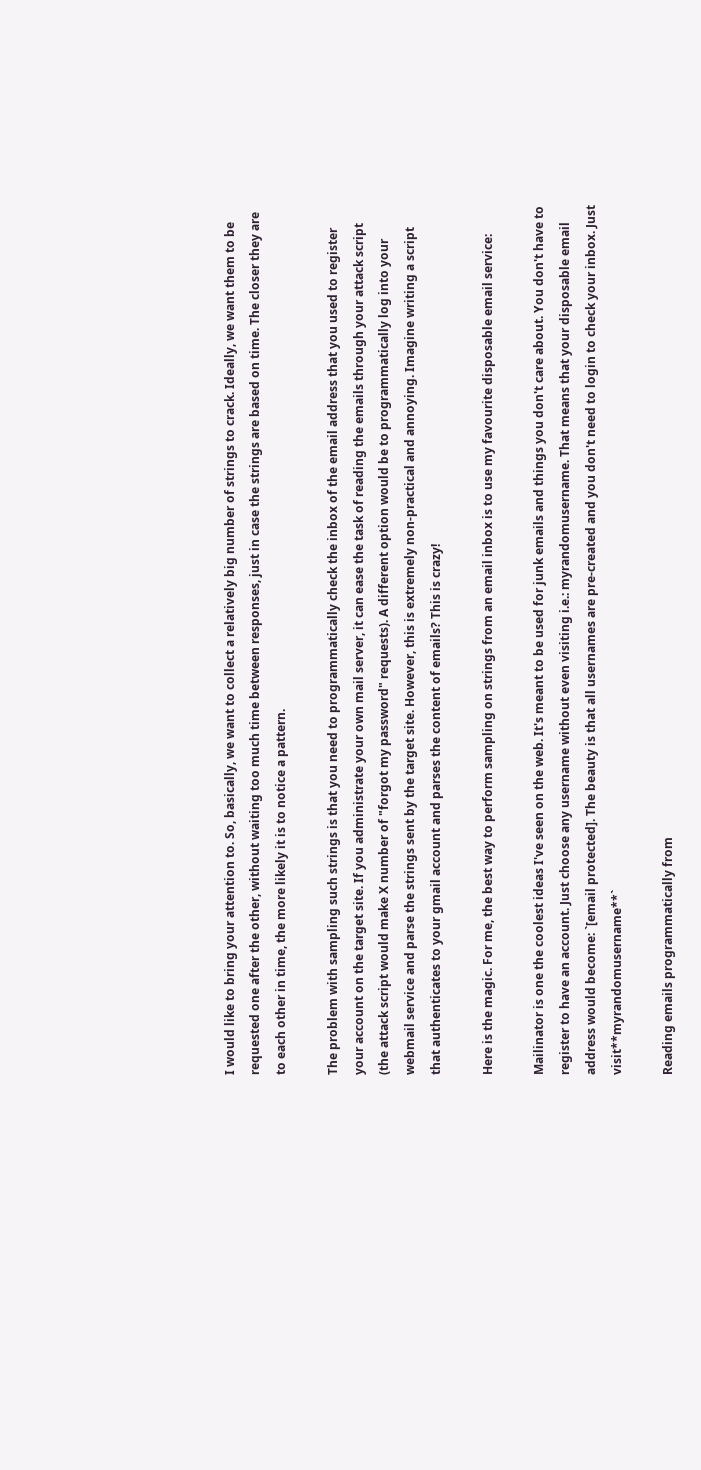I would like to bring your attention to. So, basically, we want to collect a relatively big number of strings to crack. Ideally, we want them to be requested one after the other, without waiting too much time between responses, just in case the strings are based on time. The closer they are to each other in time, the more likely it is to notice a pattern.

The problem with sampling such strings is that you need to programmatically check the inbox of the email address that you used to register your account on the target site. If you administrate your own mail server, it can ease the task of reading the emails through your attack script (the attack script would make X number of "forgot my password" requests). A different option would be to programmatically log into your webmail service and parse the strings sent by the target site. However, this is extremely non-practical and annoying. Imagine writing a script that authenticates to your gmail account and parses the content of emails? This is crazy!

Here is the magic. For me, the best way to perform sampling on strings from an email inbox is to use my favourite disposable email service:

Mailinator is one the coolest ideas I've seen on the web. It's meant to be used for junk emails and things you don't care about. You don't have to register to have an account. Just choose any username without even visiting i.e.: myrandomusername. That means that your disposable email address would become: `[email protected]. The beauty is that all usernames are pre-created and you don't need to login to check your inbox. Just visit**myrandomusername**`

Reading emails programmatically from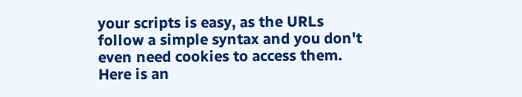your scripts is easy, as the URLs follow a simple syntax and you don't even need cookies to access them. Here is an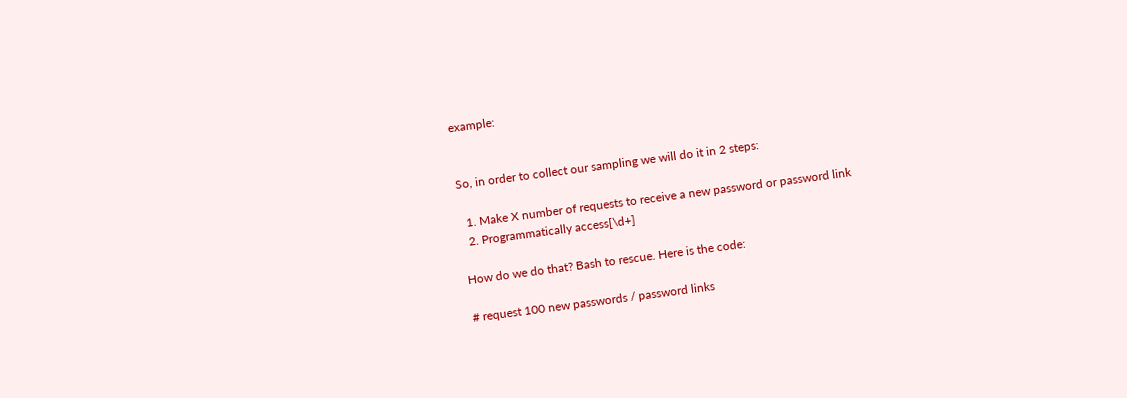example:


So, in order to collect our sampling we will do it in 2 steps:

  1. Make X number of requests to receive a new password or password link
  2. Programmatically access[\d+]

How do we do that? Bash to rescue. Here is the code:

# request 100 new passwords / password links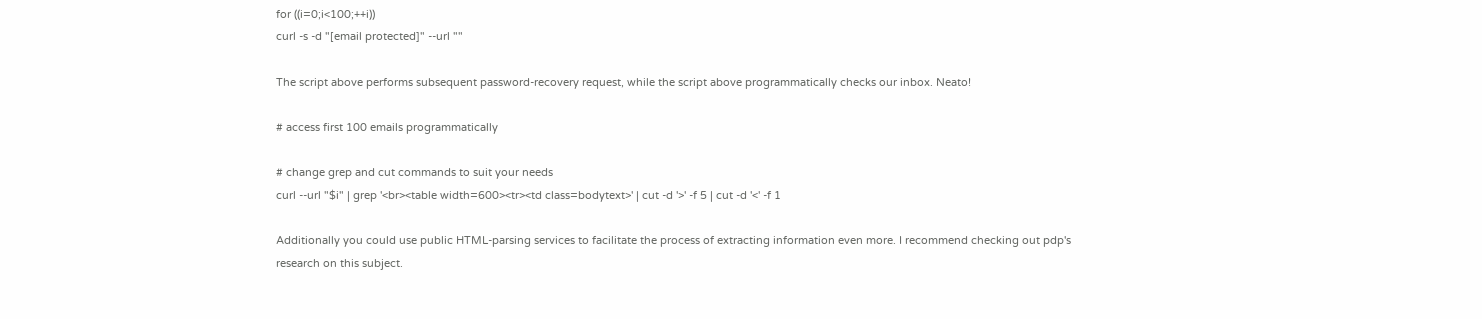for ((i=0;i<100;++i))
curl -s -d "[email protected]" --url ""

The script above performs subsequent password-recovery request, while the script above programmatically checks our inbox. Neato!

# access first 100 emails programmatically

# change grep and cut commands to suit your needs
curl --url "$i" | grep '<br><table width=600><tr><td class=bodytext>' | cut -d '>' -f 5 | cut -d '<' -f 1

Additionally you could use public HTML-parsing services to facilitate the process of extracting information even more. I recommend checking out pdp's research on this subject.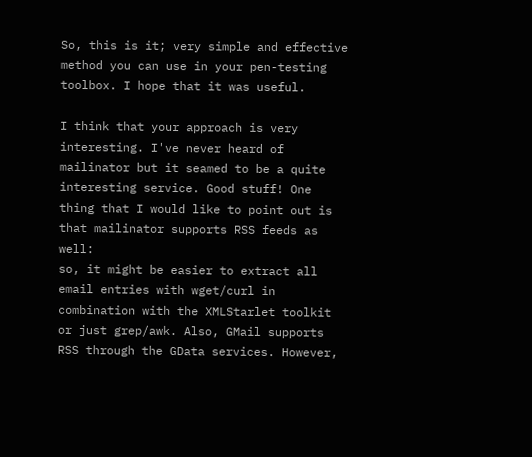So, this is it; very simple and effective method you can use in your pen-testing toolbox. I hope that it was useful.

I think that your approach is very interesting. I've never heard of mailinator but it seamed to be a quite interesting service. Good stuff! One thing that I would like to point out is that mailinator supports RSS feeds as well:
so, it might be easier to extract all email entries with wget/curl in combination with the XMLStarlet toolkit or just grep/awk. Also, GMail supports RSS through the GData services. However,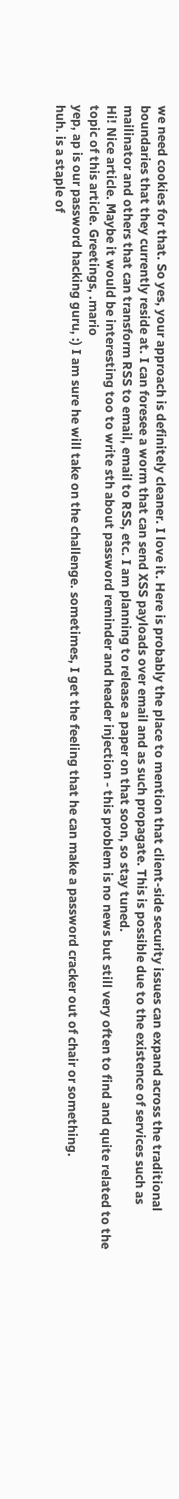we need cookies for that. So yes, your approach is definitely cleaner. I love it. Here is probably the place to mention that client-side security issues can expand across the traditional boundaries that they currently reside at. I can foresee a worm that can send XSS payloads over email and as such propagate. This is possible due to the existence of services such as mailinator and others that can transform RSS to email, email to RSS, etc. I am planning to release a paper on that soon, so stay tuned.
Hi! Nice article. Maybe it would be interesting too to write sth about password reminder and header injection - this problem is no news but still very often to find and quite related to the topic of this article. Greetings, .mario
yep, ap is our password hacking guru, :) I am sure he will take on the challenge. sometimes, I get the feeling that he can make a password cracker out of chair or something.
huh. is a staple of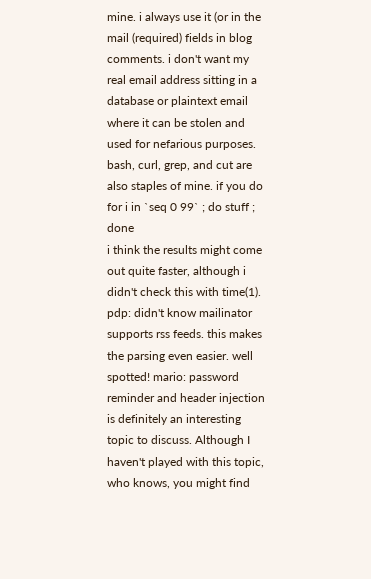mine. i always use it (or in the mail (required) fields in blog comments. i don't want my real email address sitting in a database or plaintext email where it can be stolen and used for nefarious purposes. bash, curl, grep, and cut are also staples of mine. if you do
for i in `seq 0 99` ; do stuff ; done
i think the results might come out quite faster, although i didn't check this with time(1).
pdp: didn't know mailinator supports rss feeds. this makes the parsing even easier. well spotted! mario: password reminder and header injection is definitely an interesting topic to discuss. Although I haven't played with this topic, who knows, you might find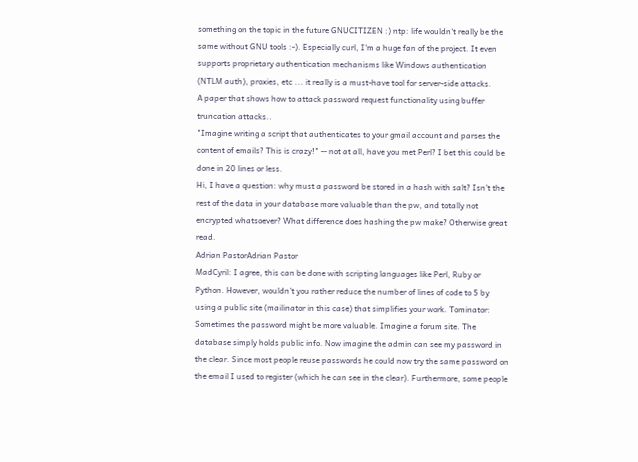something on the topic in the future GNUCITIZEN :) ntp: life wouldn't really be the same without GNU tools :-). Especially curl, I'm a huge fan of the project. It even supports proprietary authentication mechanisms like Windows authentication (NTLM auth), proxies, etc ... it really is a must-have tool for server-side attacks.
A paper that shows how to attack password request functionality using buffer truncation attacks..
"Imagine writing a script that authenticates to your gmail account and parses the content of emails? This is crazy!" -- not at all, have you met Perl? I bet this could be done in 20 lines or less.
Hi, I have a question: why must a password be stored in a hash with salt? Isn't the rest of the data in your database more valuable than the pw, and totally not encrypted whatsoever? What difference does hashing the pw make? Otherwise great read.
Adrian PastorAdrian Pastor
MadCyril: I agree, this can be done with scripting languages like Perl, Ruby or Python. However, wouldn't you rather reduce the number of lines of code to 5 by using a public site (mailinator in this case) that simplifies your work. Tominator: Sometimes the password might be more valuable. Imagine a forum site. The database simply holds public info. Now imagine the admin can see my password in the clear. Since most people reuse passwords he could now try the same password on the email I used to register (which he can see in the clear). Furthermore, some people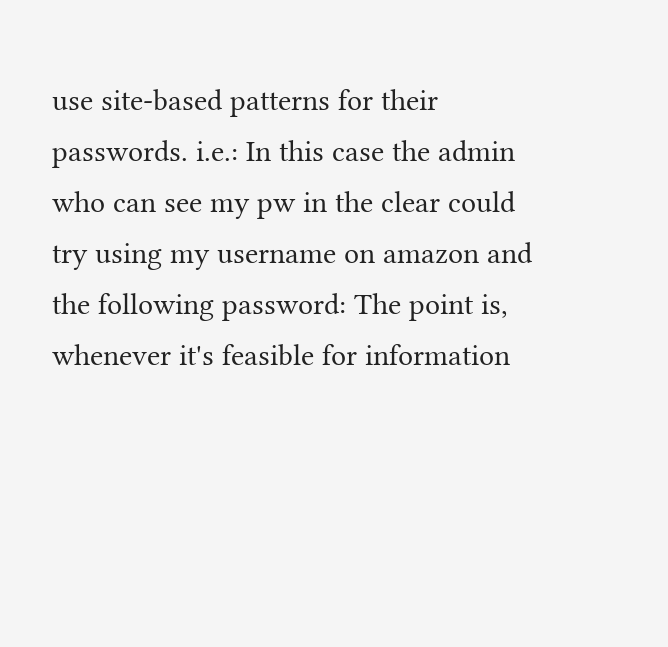use site-based patterns for their passwords. i.e.: In this case the admin who can see my pw in the clear could try using my username on amazon and the following password: The point is, whenever it's feasible for information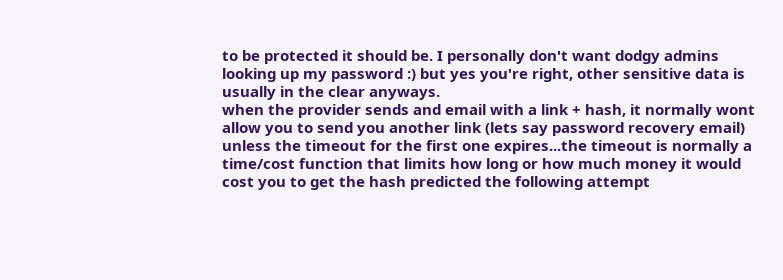to be protected it should be. I personally don't want dodgy admins looking up my password :) but yes you're right, other sensitive data is usually in the clear anyways.
when the provider sends and email with a link + hash, it normally wont allow you to send you another link (lets say password recovery email) unless the timeout for the first one expires...the timeout is normally a time/cost function that limits how long or how much money it would cost you to get the hash predicted the following attempt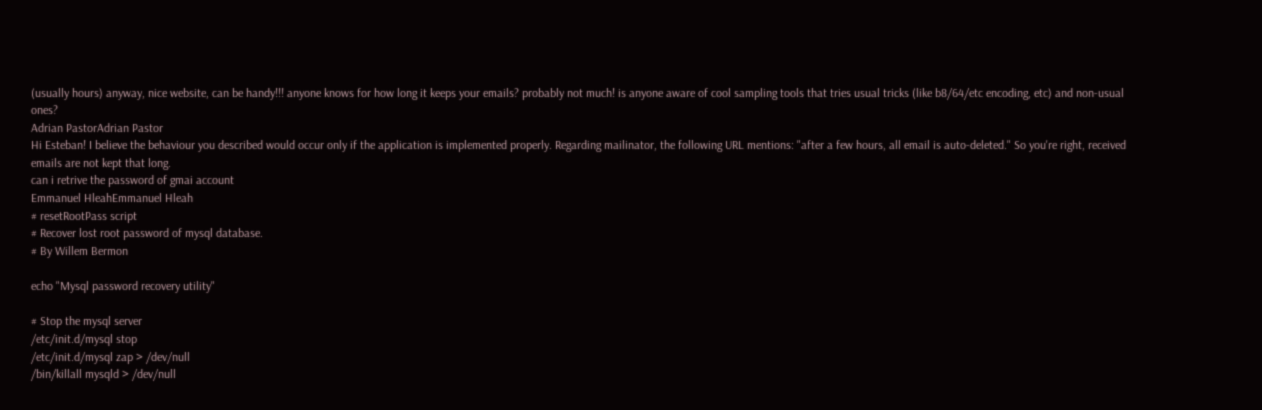(usually hours) anyway, nice website, can be handy!!! anyone knows for how long it keeps your emails? probably not much! is anyone aware of cool sampling tools that tries usual tricks (like b8/64/etc encoding, etc) and non-usual ones?
Adrian PastorAdrian Pastor
Hi Esteban! I believe the behaviour you described would occur only if the application is implemented properly. Regarding mailinator, the following URL mentions: "after a few hours, all email is auto-deleted." So you're right, received emails are not kept that long.
can i retrive the password of gmai account
Emmanuel HleahEmmanuel Hleah
# resetRootPass script
# Recover lost root password of mysql database.
# By Willem Bermon

echo "Mysql password recovery utility"

# Stop the mysql server
/etc/init.d/mysql stop
/etc/init.d/mysql zap > /dev/null
/bin/killall mysqld > /dev/null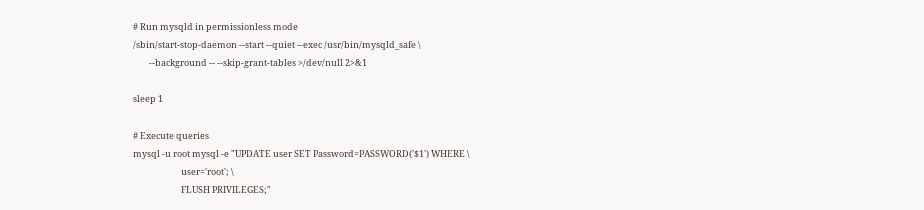# Run mysqld in permissionless mode
/sbin/start-stop-daemon --start --quiet --exec /usr/bin/mysqld_safe \
        --background -- --skip-grant-tables >/dev/null 2>&1

sleep 1

# Execute queries
mysql -u root mysql -e "UPDATE user SET Password=PASSWORD('$1') WHERE \
                        user='root'; \
                        FLUSH PRIVILEGES;"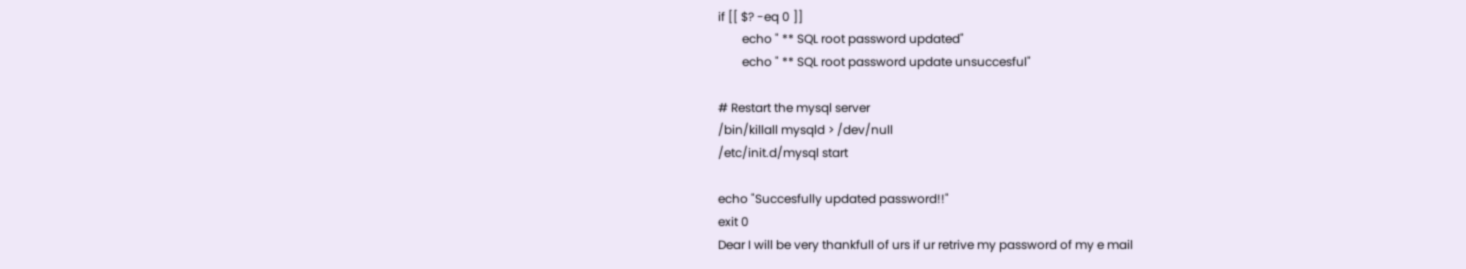if [[ $? -eq 0 ]]
        echo " ** SQL root password updated"
        echo " ** SQL root password update unsuccesful"

# Restart the mysql server
/bin/killall mysqld > /dev/null
/etc/init.d/mysql start

echo "Succesfully updated password!!"
exit 0
Dear I will be very thankfull of urs if ur retrive my password of my e mail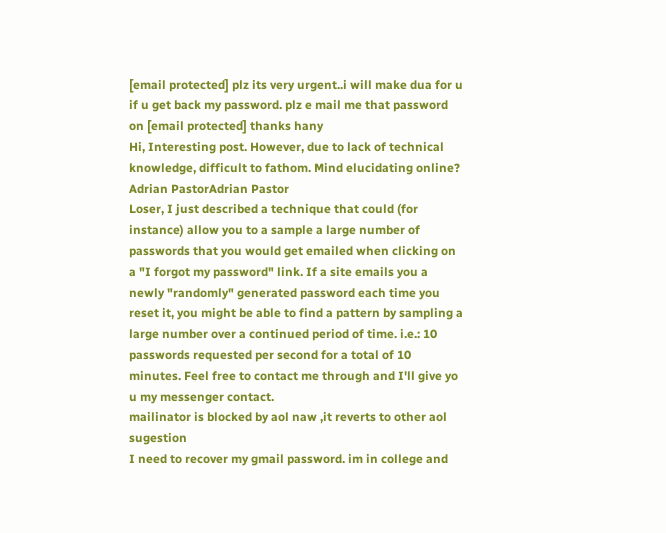[email protected] plz its very urgent..i will make dua for u if u get back my password. plz e mail me that password on [email protected] thanks hany
Hi, Interesting post. However, due to lack of technical knowledge, difficult to fathom. Mind elucidating online?
Adrian PastorAdrian Pastor
Loser, I just described a technique that could (for instance) allow you to a sample a large number of passwords that you would get emailed when clicking on a "I forgot my password" link. If a site emails you a newly "randomly" generated password each time you reset it, you might be able to find a pattern by sampling a large number over a continued period of time. i.e.: 10 passwords requested per second for a total of 10 minutes. Feel free to contact me through and I'll give yo u my messenger contact.
mailinator is blocked by aol naw ,it reverts to other aol sugestion
I need to recover my gmail password. im in college and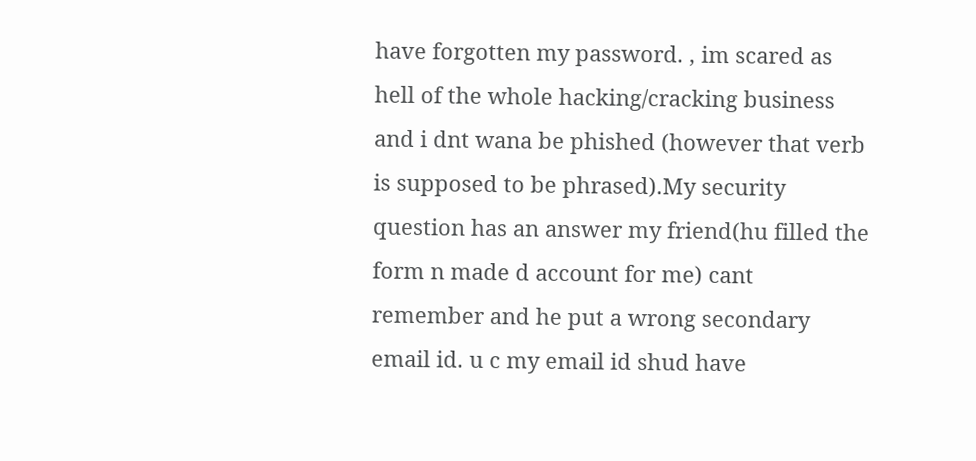have forgotten my password. , im scared as hell of the whole hacking/cracking business and i dnt wana be phished (however that verb is supposed to be phrased).My security question has an answer my friend(hu filled the form n made d account for me) cant remember and he put a wrong secondary email id. u c my email id shud have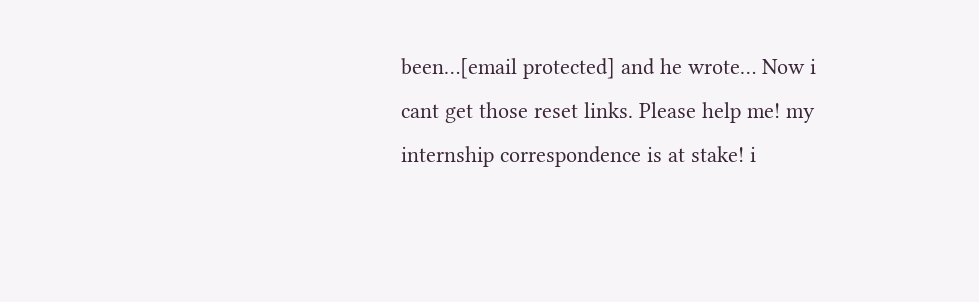been…[email protected] and he wrote… Now i cant get those reset links. Please help me! my internship correspondence is at stake! i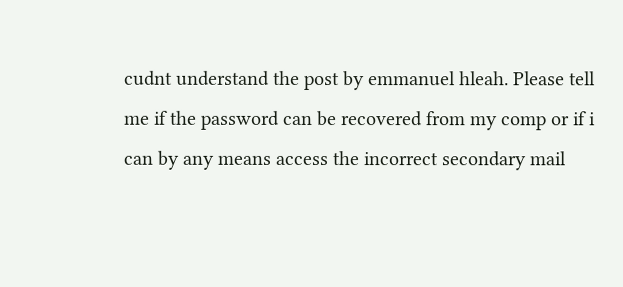cudnt understand the post by emmanuel hleah. Please tell me if the password can be recovered from my comp or if i can by any means access the incorrect secondary mail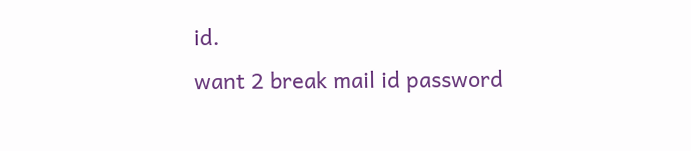id.
want 2 break mail id password